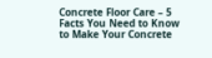Concrete Floor Care – 5 Facts You Need to Know to Make Your Concrete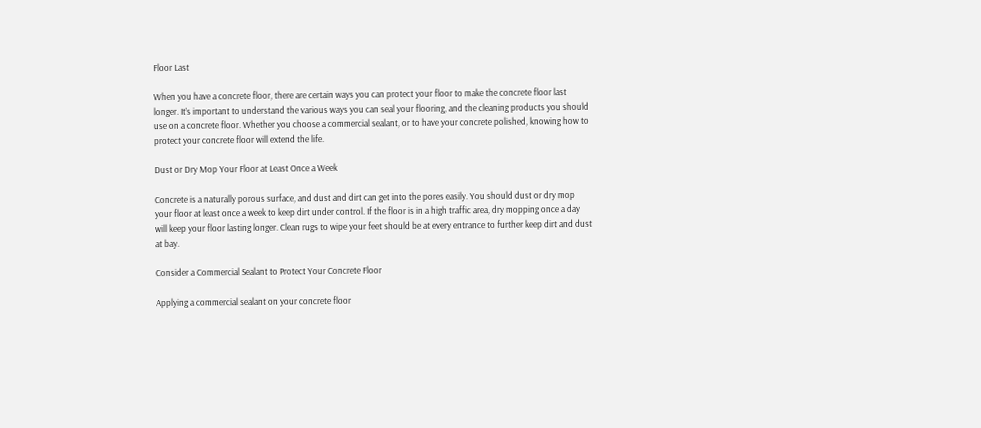Floor Last

When you have a concrete floor, there are certain ways you can protect your floor to make the concrete floor last longer. It’s important to understand the various ways you can seal your flooring, and the cleaning products you should use on a concrete floor. Whether you choose a commercial sealant, or to have your concrete polished, knowing how to protect your concrete floor will extend the life.

Dust or Dry Mop Your Floor at Least Once a Week

Concrete is a naturally porous surface, and dust and dirt can get into the pores easily. You should dust or dry mop your floor at least once a week to keep dirt under control. If the floor is in a high traffic area, dry mopping once a day will keep your floor lasting longer. Clean rugs to wipe your feet should be at every entrance to further keep dirt and dust at bay.

Consider a Commercial Sealant to Protect Your Concrete Floor

Applying a commercial sealant on your concrete floor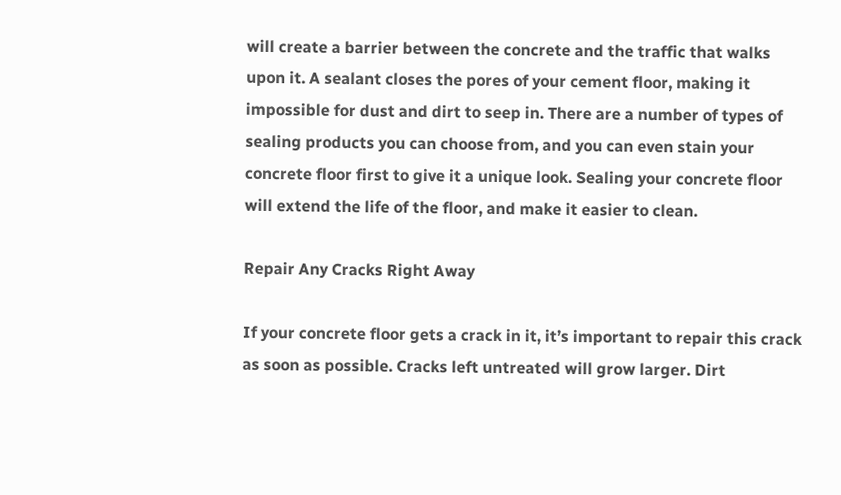will create a barrier between the concrete and the traffic that walks upon it. A sealant closes the pores of your cement floor, making it impossible for dust and dirt to seep in. There are a number of types of sealing products you can choose from, and you can even stain your concrete floor first to give it a unique look. Sealing your concrete floor will extend the life of the floor, and make it easier to clean.

Repair Any Cracks Right Away

If your concrete floor gets a crack in it, it’s important to repair this crack as soon as possible. Cracks left untreated will grow larger. Dirt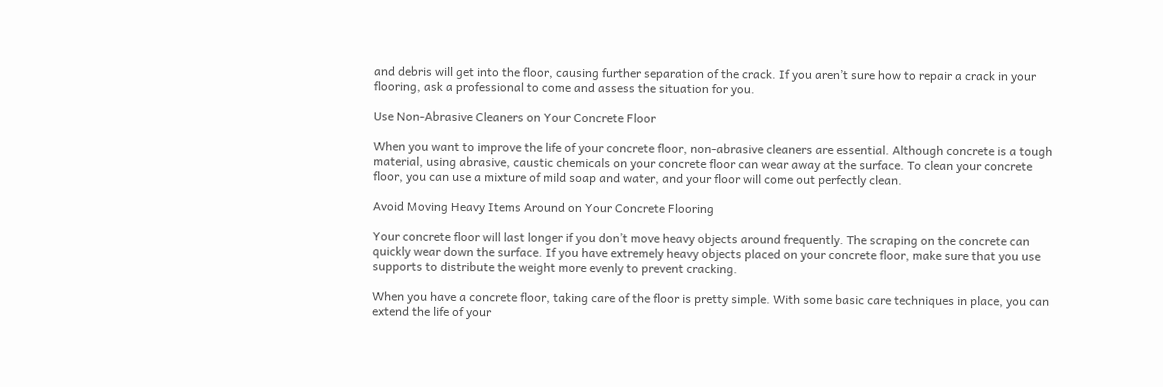and debris will get into the floor, causing further separation of the crack. If you aren’t sure how to repair a crack in your flooring, ask a professional to come and assess the situation for you.

Use Non-Abrasive Cleaners on Your Concrete Floor

When you want to improve the life of your concrete floor, non-abrasive cleaners are essential. Although concrete is a tough material, using abrasive, caustic chemicals on your concrete floor can wear away at the surface. To clean your concrete floor, you can use a mixture of mild soap and water, and your floor will come out perfectly clean.

Avoid Moving Heavy Items Around on Your Concrete Flooring

Your concrete floor will last longer if you don’t move heavy objects around frequently. The scraping on the concrete can quickly wear down the surface. If you have extremely heavy objects placed on your concrete floor, make sure that you use supports to distribute the weight more evenly to prevent cracking.

When you have a concrete floor, taking care of the floor is pretty simple. With some basic care techniques in place, you can extend the life of your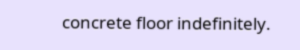concrete floor indefinitely.